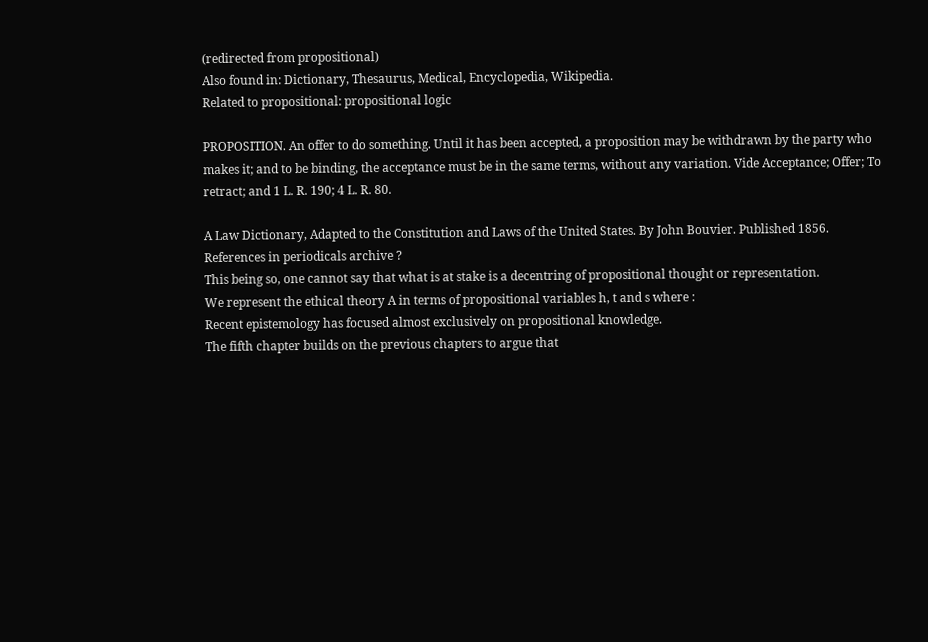(redirected from propositional)
Also found in: Dictionary, Thesaurus, Medical, Encyclopedia, Wikipedia.
Related to propositional: propositional logic

PROPOSITION. An offer to do something. Until it has been accepted, a proposition may be withdrawn by the party who makes it; and to be binding, the acceptance must be in the same terms, without any variation. Vide Acceptance; Offer; To retract; and 1 L. R. 190; 4 L. R. 80.

A Law Dictionary, Adapted to the Constitution and Laws of the United States. By John Bouvier. Published 1856.
References in periodicals archive ?
This being so, one cannot say that what is at stake is a decentring of propositional thought or representation.
We represent the ethical theory A in terms of propositional variables h, t and s where :
Recent epistemology has focused almost exclusively on propositional knowledge.
The fifth chapter builds on the previous chapters to argue that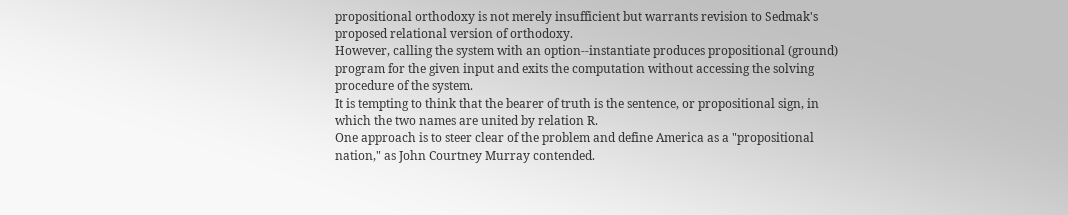propositional orthodoxy is not merely insufficient but warrants revision to Sedmak's proposed relational version of orthodoxy.
However, calling the system with an option--instantiate produces propositional (ground) program for the given input and exits the computation without accessing the solving procedure of the system.
It is tempting to think that the bearer of truth is the sentence, or propositional sign, in which the two names are united by relation R.
One approach is to steer clear of the problem and define America as a "propositional nation," as John Courtney Murray contended.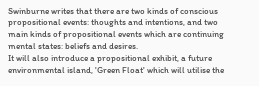Swinburne writes that there are two kinds of conscious propositional events: thoughts and intentions, and two main kinds of propositional events which are continuing mental states: beliefs and desires.
It will also introduce a propositional exhibit, a future environmental island, 'Green Float' which will utilise the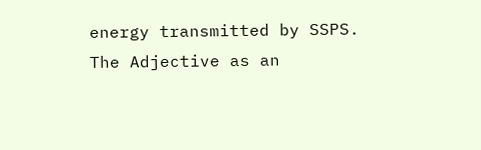energy transmitted by SSPS.
The Adjective as an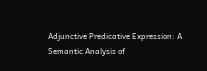Adjunctive Predicative Expression: A Semantic Analysis of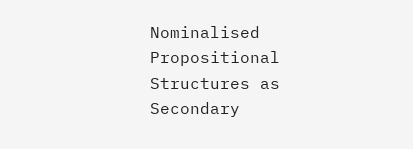Nominalised Propositional Structures as Secondary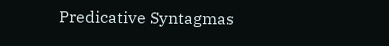Predicative Syntagmas